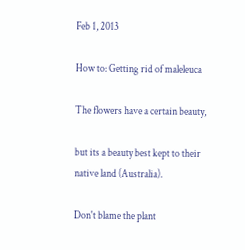Feb 1, 2013

How to: Getting rid of maleleuca

The flowers have a certain beauty,

but its a beauty best kept to their native land (Australia).

Don't blame the plant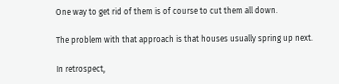One way to get rid of them is of course to cut them all down.

The problem with that approach is that houses usually spring up next.

In retrospect,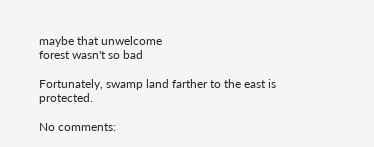maybe that unwelcome
forest wasn't so bad

Fortunately, swamp land farther to the east is protected.

No comments: